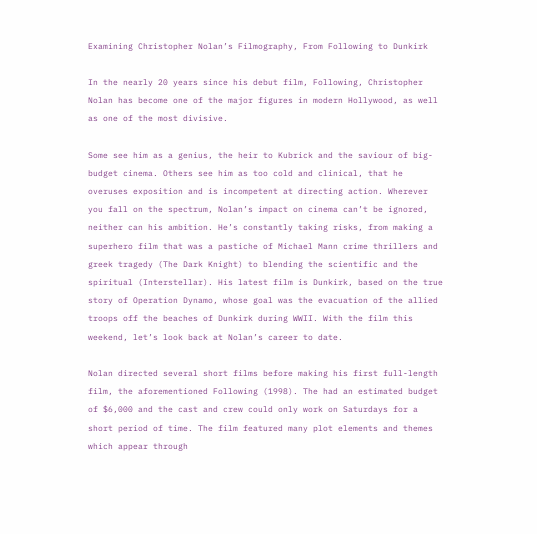Examining Christopher Nolan’s Filmography, From Following to Dunkirk

In the nearly 20 years since his debut film, Following, Christopher Nolan has become one of the major figures in modern Hollywood, as well as one of the most divisive.

Some see him as a genius, the heir to Kubrick and the saviour of big-budget cinema. Others see him as too cold and clinical, that he overuses exposition and is incompetent at directing action. Wherever you fall on the spectrum, Nolan’s impact on cinema can’t be ignored, neither can his ambition. He’s constantly taking risks, from making a superhero film that was a pastiche of Michael Mann crime thrillers and greek tragedy (The Dark Knight) to blending the scientific and the spiritual (Interstellar). His latest film is Dunkirk, based on the true story of Operation Dynamo, whose goal was the evacuation of the allied troops off the beaches of Dunkirk during WWII. With the film this weekend, let’s look back at Nolan’s career to date.

Nolan directed several short films before making his first full-length film, the aforementioned Following (1998). The had an estimated budget of $6,000 and the cast and crew could only work on Saturdays for a short period of time. The film featured many plot elements and themes which appear through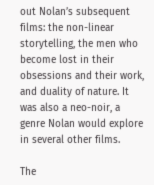out Nolan’s subsequent films: the non-linear storytelling, the men who become lost in their obsessions and their work, and duality of nature. It was also a neo-noir, a genre Nolan would explore in several other films.

The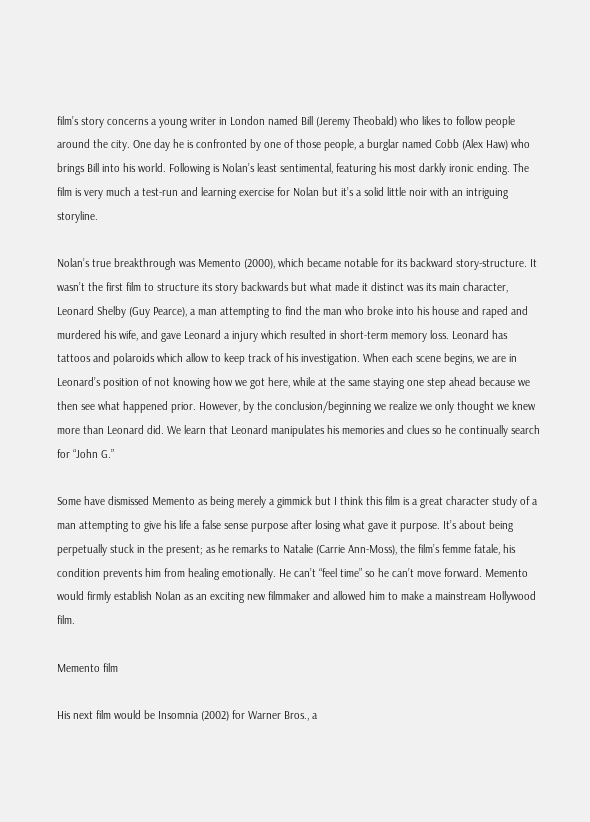film’s story concerns a young writer in London named Bill (Jeremy Theobald) who likes to follow people around the city. One day he is confronted by one of those people, a burglar named Cobb (Alex Haw) who brings Bill into his world. Following is Nolan’s least sentimental, featuring his most darkly ironic ending. The film is very much a test-run and learning exercise for Nolan but it’s a solid little noir with an intriguing storyline.

Nolan’s true breakthrough was Memento (2000), which became notable for its backward story-structure. It wasn’t the first film to structure its story backwards but what made it distinct was its main character, Leonard Shelby (Guy Pearce), a man attempting to find the man who broke into his house and raped and murdered his wife, and gave Leonard a injury which resulted in short-term memory loss. Leonard has tattoos and polaroids which allow to keep track of his investigation. When each scene begins, we are in Leonard’s position of not knowing how we got here, while at the same staying one step ahead because we then see what happened prior. However, by the conclusion/beginning we realize we only thought we knew more than Leonard did. We learn that Leonard manipulates his memories and clues so he continually search for “John G.”

Some have dismissed Memento as being merely a gimmick but I think this film is a great character study of a man attempting to give his life a false sense purpose after losing what gave it purpose. It’s about being perpetually stuck in the present; as he remarks to Natalie (Carrie Ann-Moss), the film’s femme fatale, his condition prevents him from healing emotionally. He can’t “feel time” so he can’t move forward. Memento would firmly establish Nolan as an exciting new filmmaker and allowed him to make a mainstream Hollywood film.

Memento film

His next film would be Insomnia (2002) for Warner Bros., a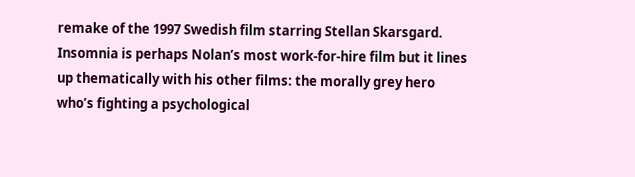remake of the 1997 Swedish film starring Stellan Skarsgard. Insomnia is perhaps Nolan’s most work-for-hire film but it lines up thematically with his other films: the morally grey hero who’s fighting a psychological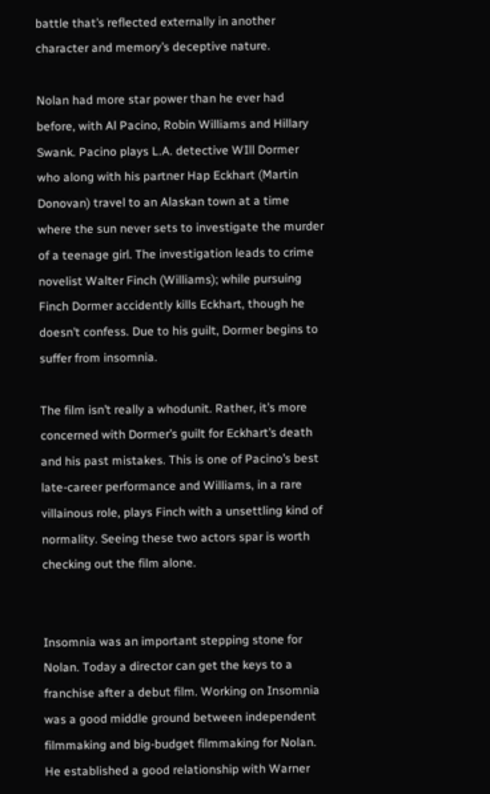battle that’s reflected externally in another character and memory’s deceptive nature.

Nolan had more star power than he ever had before, with Al Pacino, Robin Williams and Hillary Swank. Pacino plays L.A. detective WIll Dormer who along with his partner Hap Eckhart (Martin Donovan) travel to an Alaskan town at a time where the sun never sets to investigate the murder of a teenage girl. The investigation leads to crime novelist Walter Finch (Williams); while pursuing Finch Dormer accidently kills Eckhart, though he doesn’t confess. Due to his guilt, Dormer begins to suffer from insomnia.

The film isn’t really a whodunit. Rather, it’s more concerned with Dormer’s guilt for Eckhart’s death and his past mistakes. This is one of Pacino’s best late-career performance and Williams, in a rare villainous role, plays Finch with a unsettling kind of normality. Seeing these two actors spar is worth checking out the film alone.


Insomnia was an important stepping stone for Nolan. Today a director can get the keys to a franchise after a debut film. Working on Insomnia was a good middle ground between independent filmmaking and big-budget filmmaking for Nolan. He established a good relationship with Warner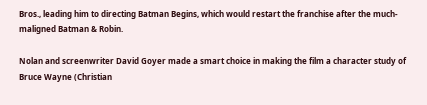Bros., leading him to directing Batman Begins, which would restart the franchise after the much-maligned Batman & Robin.

Nolan and screenwriter David Goyer made a smart choice in making the film a character study of Bruce Wayne (Christian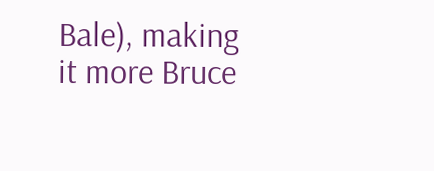Bale), making it more Bruce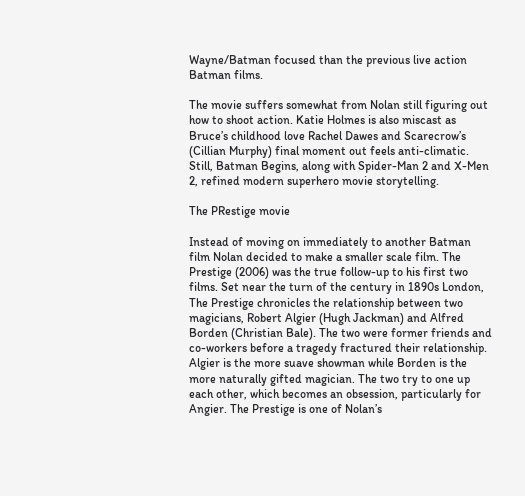Wayne/Batman focused than the previous live action Batman films.

The movie suffers somewhat from Nolan still figuring out how to shoot action. Katie Holmes is also miscast as Bruce’s childhood love Rachel Dawes and Scarecrow’s (Cillian Murphy) final moment out feels anti-climatic. Still, Batman Begins, along with Spider-Man 2 and X-Men 2, refined modern superhero movie storytelling.

The PRestige movie

Instead of moving on immediately to another Batman film Nolan decided to make a smaller scale film. The Prestige (2006) was the true follow-up to his first two films. Set near the turn of the century in 1890s London, The Prestige chronicles the relationship between two magicians, Robert Algier (Hugh Jackman) and Alfred Borden (Christian Bale). The two were former friends and co-workers before a tragedy fractured their relationship. Algier is the more suave showman while Borden is the more naturally gifted magician. The two try to one up each other, which becomes an obsession, particularly for Angier. The Prestige is one of Nolan’s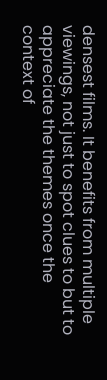densest films. It benefits from multiple viewings, not just to spot clues to but to appreciate the themes once the context of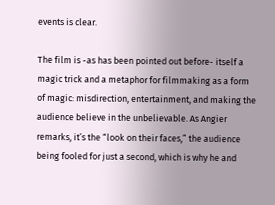events is clear.

The film is -as has been pointed out before- itself a magic trick and a metaphor for filmmaking as a form of magic: misdirection, entertainment, and making the audience believe in the unbelievable. As Angier remarks, it’s the “look on their faces,” the audience being fooled for just a second, which is why he and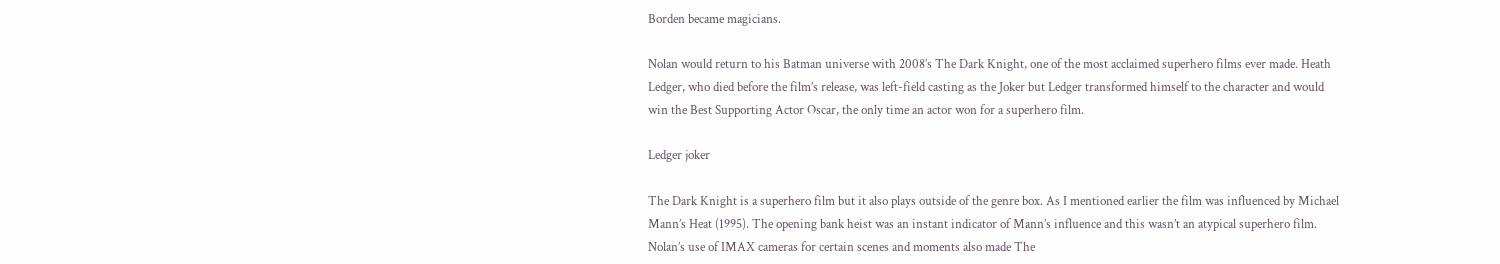Borden became magicians.

Nolan would return to his Batman universe with 2008’s The Dark Knight, one of the most acclaimed superhero films ever made. Heath Ledger, who died before the film’s release, was left-field casting as the Joker but Ledger transformed himself to the character and would win the Best Supporting Actor Oscar, the only time an actor won for a superhero film.

Ledger joker

The Dark Knight is a superhero film but it also plays outside of the genre box. As I mentioned earlier the film was influenced by Michael Mann’s Heat (1995). The opening bank heist was an instant indicator of Mann’s influence and this wasn’t an atypical superhero film. Nolan’s use of IMAX cameras for certain scenes and moments also made The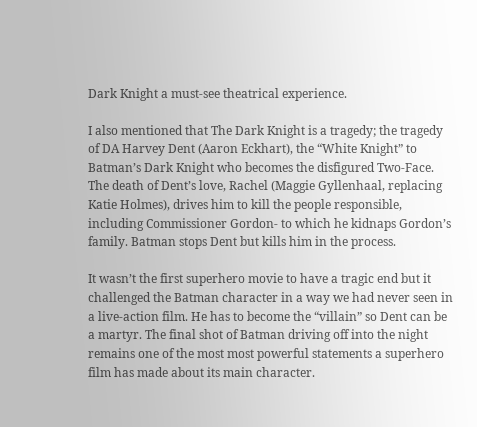Dark Knight a must-see theatrical experience.

I also mentioned that The Dark Knight is a tragedy; the tragedy of DA Harvey Dent (Aaron Eckhart), the “White Knight” to Batman’s Dark Knight who becomes the disfigured Two-Face. The death of Dent’s love, Rachel (Maggie Gyllenhaal, replacing Katie Holmes), drives him to kill the people responsible, including Commissioner Gordon- to which he kidnaps Gordon’s family. Batman stops Dent but kills him in the process.

It wasn’t the first superhero movie to have a tragic end but it challenged the Batman character in a way we had never seen in a live-action film. He has to become the “villain” so Dent can be a martyr. The final shot of Batman driving off into the night remains one of the most most powerful statements a superhero film has made about its main character.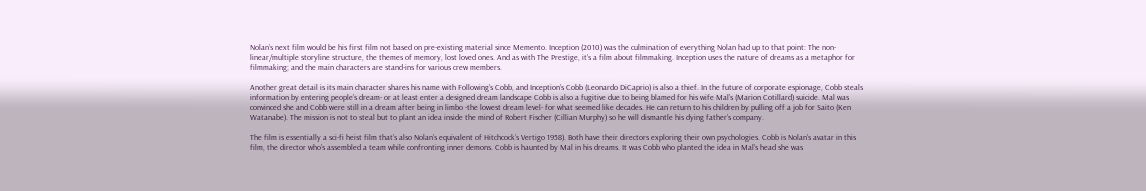Nolan’s next film would be his first film not based on pre-existing material since Memento. Inception (2010) was the culmination of everything Nolan had up to that point: The non-linear/multiple storyline structure, the themes of memory, lost loved ones. And as with The Prestige, it’s a film about filmmaking. Inception uses the nature of dreams as a metaphor for filmmaking; and the main characters are stand-ins for various crew members.

Another great detail is its main character shares his name with Following’s Cobb, and Inception’s Cobb (Leonardo DiCaprio) is also a thief. In the future of corporate espionage, Cobb steals information by entering people’s dream- or at least enter a designed dream landscape Cobb is also a fugitive due to being blamed for his wife Mal’s (Marion Cotillard) suicide. Mal was convinced she and Cobb were still in a dream after being in limbo -the lowest dream level- for what seemed like decades. He can return to his children by pulling off a job for Saito (Ken Watanabe). The mission is not to steal but to plant an idea inside the mind of Robert Fischer (Cillian Murphy) so he will dismantle his dying father’s company.

The film is essentially a sci-fi heist film that’s also Nolan’s equivalent of Hitchcock’s Vertigo 1958). Both have their directors exploring their own psychologies. Cobb is Nolan’s avatar in this film, the director who’s assembled a team while confronting inner demons. Cobb is haunted by Mal in his dreams. It was Cobb who planted the idea in Mal’s head she was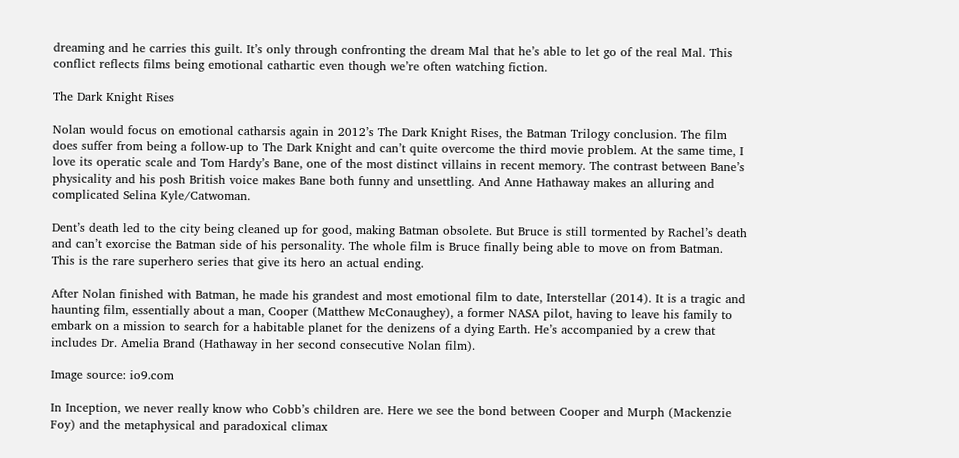dreaming and he carries this guilt. It’s only through confronting the dream Mal that he’s able to let go of the real Mal. This conflict reflects films being emotional cathartic even though we’re often watching fiction.

The Dark Knight Rises

Nolan would focus on emotional catharsis again in 2012’s The Dark Knight Rises, the Batman Trilogy conclusion. The film does suffer from being a follow-up to The Dark Knight and can’t quite overcome the third movie problem. At the same time, I love its operatic scale and Tom Hardy’s Bane, one of the most distinct villains in recent memory. The contrast between Bane’s physicality and his posh British voice makes Bane both funny and unsettling. And Anne Hathaway makes an alluring and complicated Selina Kyle/Catwoman.

Dent’s death led to the city being cleaned up for good, making Batman obsolete. But Bruce is still tormented by Rachel’s death and can’t exorcise the Batman side of his personality. The whole film is Bruce finally being able to move on from Batman. This is the rare superhero series that give its hero an actual ending.

After Nolan finished with Batman, he made his grandest and most emotional film to date, Interstellar (2014). It is a tragic and haunting film, essentially about a man, Cooper (Matthew McConaughey), a former NASA pilot, having to leave his family to embark on a mission to search for a habitable planet for the denizens of a dying Earth. He’s accompanied by a crew that includes Dr. Amelia Brand (Hathaway in her second consecutive Nolan film).

Image source: io9.com

In Inception, we never really know who Cobb’s children are. Here we see the bond between Cooper and Murph (Mackenzie Foy) and the metaphysical and paradoxical climax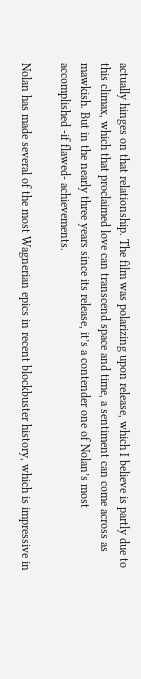actually hinges on that relationship. The film was polarizing upon release, which I believe is partly due to this climax, which that proclaimed love can transcend space and time, a sentiment can come across as mawkish. But in the nearly three years since its release, it’s a contender one of Nolan’s most accomplished -if flawed- achievements.

Nolan has made several of the most Wagnerian epics in recent blockbuster history, which is impressive in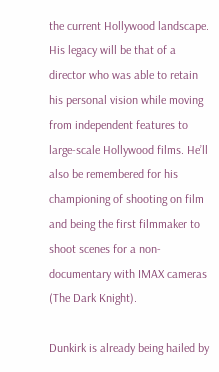the current Hollywood landscape. His legacy will be that of a director who was able to retain his personal vision while moving from independent features to large-scale Hollywood films. He’ll also be remembered for his championing of shooting on film and being the first filmmaker to shoot scenes for a non-documentary with IMAX cameras (The Dark Knight).

Dunkirk is already being hailed by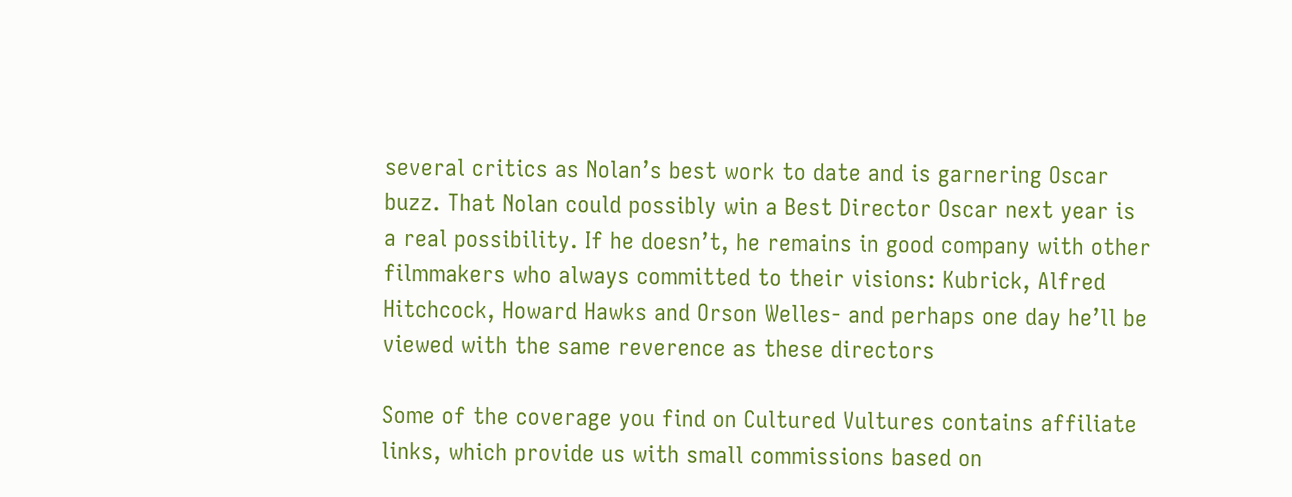several critics as Nolan’s best work to date and is garnering Oscar buzz. That Nolan could possibly win a Best Director Oscar next year is a real possibility. If he doesn’t, he remains in good company with other filmmakers who always committed to their visions: Kubrick, Alfred Hitchcock, Howard Hawks and Orson Welles- and perhaps one day he’ll be viewed with the same reverence as these directors

Some of the coverage you find on Cultured Vultures contains affiliate links, which provide us with small commissions based on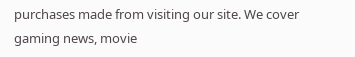purchases made from visiting our site. We cover gaming news, movie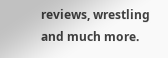reviews, wrestling and much more.